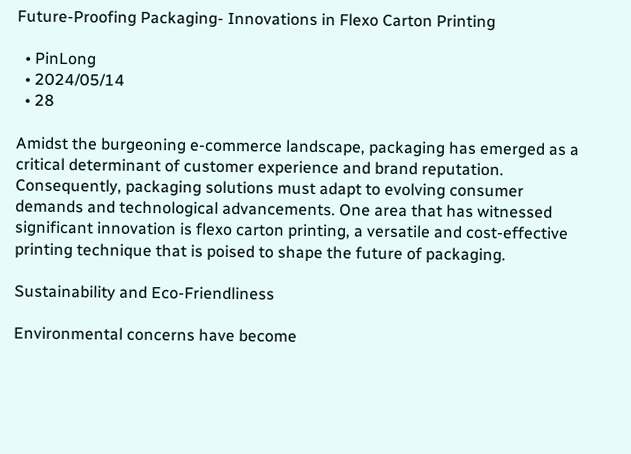Future-Proofing Packaging- Innovations in Flexo Carton Printing

  • PinLong
  • 2024/05/14
  • 28

Amidst the burgeoning e-commerce landscape, packaging has emerged as a critical determinant of customer experience and brand reputation. Consequently, packaging solutions must adapt to evolving consumer demands and technological advancements. One area that has witnessed significant innovation is flexo carton printing, a versatile and cost-effective printing technique that is poised to shape the future of packaging.

Sustainability and Eco-Friendliness

Environmental concerns have become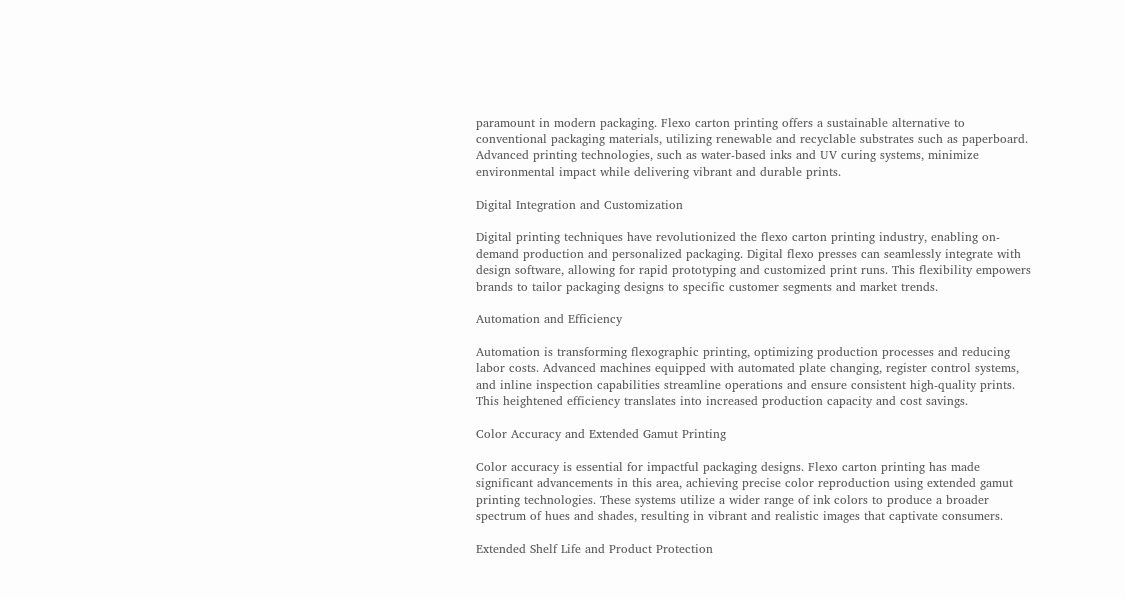paramount in modern packaging. Flexo carton printing offers a sustainable alternative to conventional packaging materials, utilizing renewable and recyclable substrates such as paperboard. Advanced printing technologies, such as water-based inks and UV curing systems, minimize environmental impact while delivering vibrant and durable prints.

Digital Integration and Customization

Digital printing techniques have revolutionized the flexo carton printing industry, enabling on-demand production and personalized packaging. Digital flexo presses can seamlessly integrate with design software, allowing for rapid prototyping and customized print runs. This flexibility empowers brands to tailor packaging designs to specific customer segments and market trends.

Automation and Efficiency

Automation is transforming flexographic printing, optimizing production processes and reducing labor costs. Advanced machines equipped with automated plate changing, register control systems, and inline inspection capabilities streamline operations and ensure consistent high-quality prints. This heightened efficiency translates into increased production capacity and cost savings.

Color Accuracy and Extended Gamut Printing

Color accuracy is essential for impactful packaging designs. Flexo carton printing has made significant advancements in this area, achieving precise color reproduction using extended gamut printing technologies. These systems utilize a wider range of ink colors to produce a broader spectrum of hues and shades, resulting in vibrant and realistic images that captivate consumers.

Extended Shelf Life and Product Protection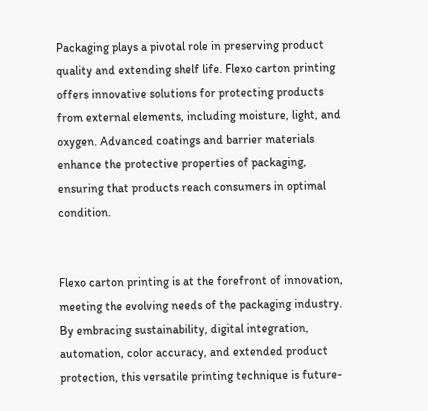Packaging plays a pivotal role in preserving product quality and extending shelf life. Flexo carton printing offers innovative solutions for protecting products from external elements, including moisture, light, and oxygen. Advanced coatings and barrier materials enhance the protective properties of packaging, ensuring that products reach consumers in optimal condition.


Flexo carton printing is at the forefront of innovation, meeting the evolving needs of the packaging industry. By embracing sustainability, digital integration, automation, color accuracy, and extended product protection, this versatile printing technique is future-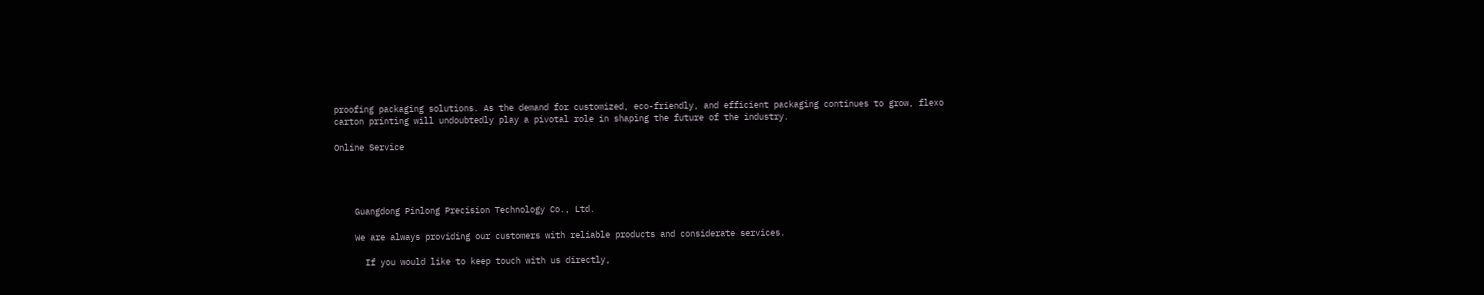proofing packaging solutions. As the demand for customized, eco-friendly, and efficient packaging continues to grow, flexo carton printing will undoubtedly play a pivotal role in shaping the future of the industry.

Online Service




    Guangdong Pinlong Precision Technology Co., Ltd.

    We are always providing our customers with reliable products and considerate services.

      If you would like to keep touch with us directly,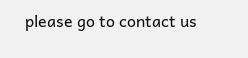please go to contact us